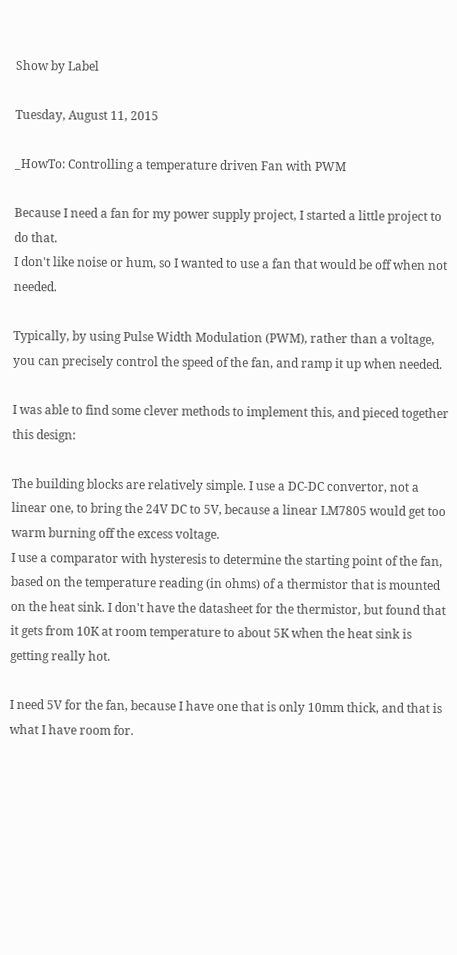Show by Label

Tuesday, August 11, 2015

_HowTo: Controlling a temperature driven Fan with PWM

Because I need a fan for my power supply project, I started a little project to do that.
I don't like noise or hum, so I wanted to use a fan that would be off when not needed.

Typically, by using Pulse Width Modulation (PWM), rather than a voltage, you can precisely control the speed of the fan, and ramp it up when needed.

I was able to find some clever methods to implement this, and pieced together this design:

The building blocks are relatively simple. I use a DC-DC convertor, not a linear one, to bring the 24V DC to 5V, because a linear LM7805 would get too warm burning off the excess voltage.
I use a comparator with hysteresis to determine the starting point of the fan, based on the temperature reading (in ohms) of a thermistor that is mounted on the heat sink. I don't have the datasheet for the thermistor, but found that it gets from 10K at room temperature to about 5K when the heat sink is getting really hot.

I need 5V for the fan, because I have one that is only 10mm thick, and that is what I have room for.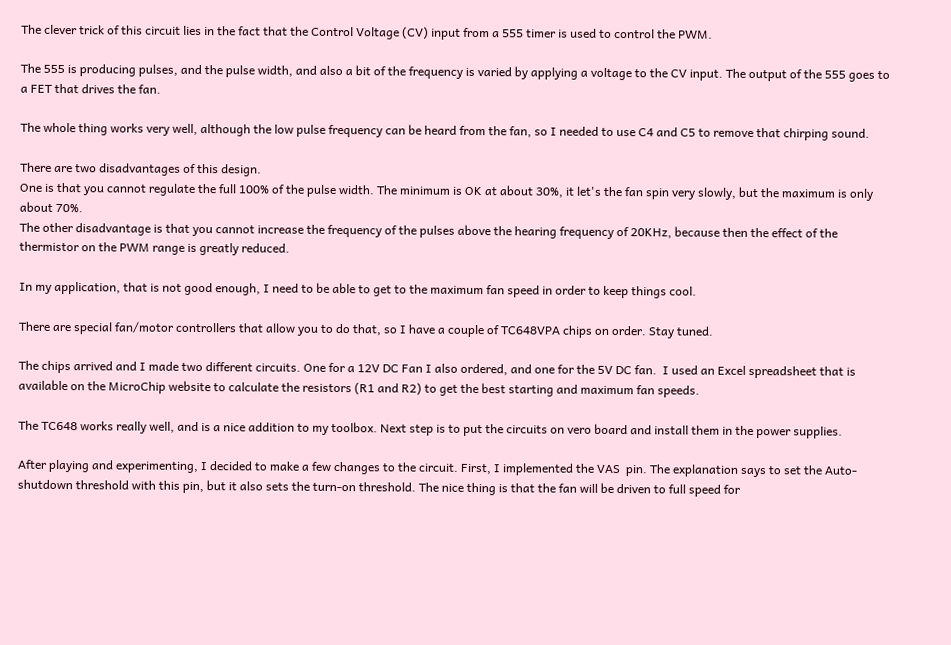The clever trick of this circuit lies in the fact that the Control Voltage (CV) input from a 555 timer is used to control the PWM.

The 555 is producing pulses, and the pulse width, and also a bit of the frequency is varied by applying a voltage to the CV input. The output of the 555 goes to a FET that drives the fan.

The whole thing works very well, although the low pulse frequency can be heard from the fan, so I needed to use C4 and C5 to remove that chirping sound.

There are two disadvantages of this design.
One is that you cannot regulate the full 100% of the pulse width. The minimum is OK at about 30%, it let's the fan spin very slowly, but the maximum is only about 70%.
The other disadvantage is that you cannot increase the frequency of the pulses above the hearing frequency of 20KHz, because then the effect of the thermistor on the PWM range is greatly reduced.

In my application, that is not good enough, I need to be able to get to the maximum fan speed in order to keep things cool.

There are special fan/motor controllers that allow you to do that, so I have a couple of TC648VPA chips on order. Stay tuned.

The chips arrived and I made two different circuits. One for a 12V DC Fan I also ordered, and one for the 5V DC fan.  I used an Excel spreadsheet that is available on the MicroChip website to calculate the resistors (R1 and R2) to get the best starting and maximum fan speeds.

The TC648 works really well, and is a nice addition to my toolbox. Next step is to put the circuits on vero board and install them in the power supplies.

After playing and experimenting, I decided to make a few changes to the circuit. First, I implemented the VAS  pin. The explanation says to set the Auto-shutdown threshold with this pin, but it also sets the turn-on threshold. The nice thing is that the fan will be driven to full speed for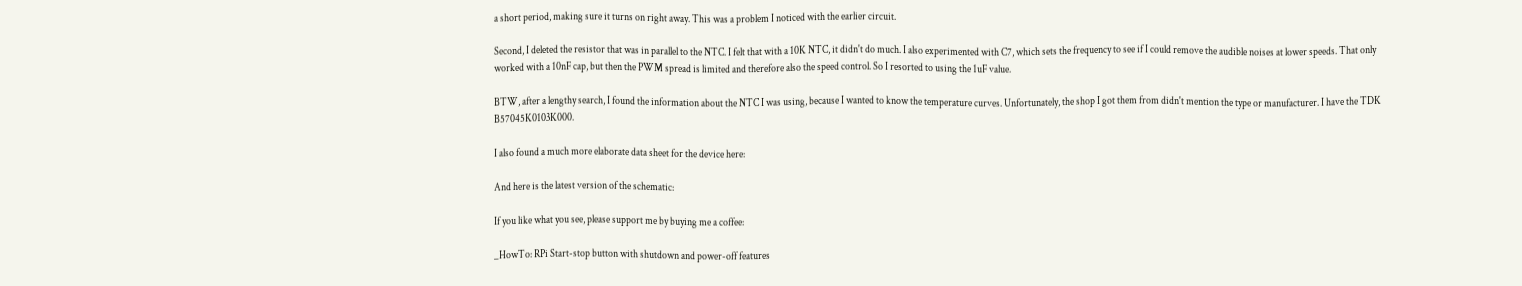a short period, making sure it turns on right away. This was a problem I noticed with the earlier circuit.

Second, I deleted the resistor that was in parallel to the NTC. I felt that with a 10K NTC, it didn't do much. I also experimented with C7, which sets the frequency to see if I could remove the audible noises at lower speeds. That only worked with a 10nF cap, but then the PWM spread is limited and therefore also the speed control. So I resorted to using the 1uF value.

BTW, after a lengthy search, I found the information about the NTC I was using, because I wanted to know the temperature curves. Unfortunately, the shop I got them from didn't mention the type or manufacturer. I have the TDK B57045K0103K000.

I also found a much more elaborate data sheet for the device here:

And here is the latest version of the schematic:

If you like what you see, please support me by buying me a coffee:

_HowTo: RPi Start-stop button with shutdown and power-off features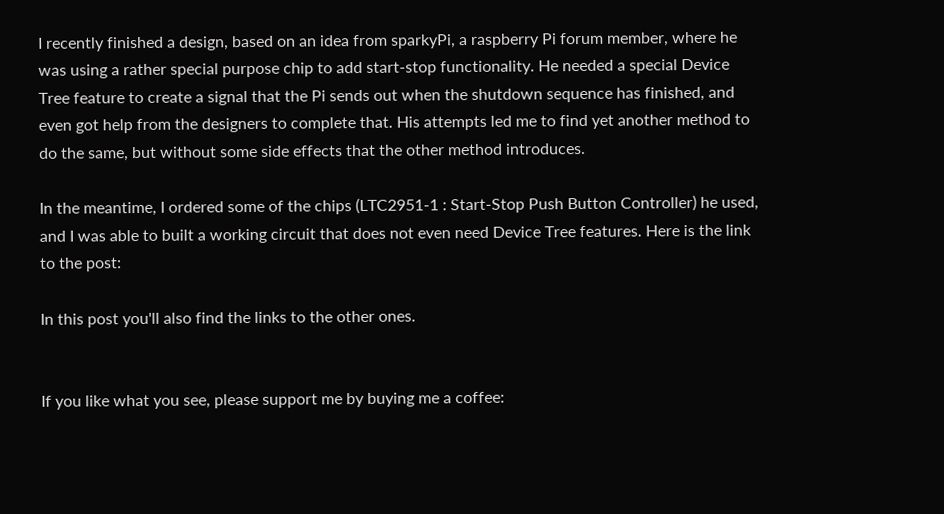I recently finished a design, based on an idea from sparkyPi, a raspberry Pi forum member, where he was using a rather special purpose chip to add start-stop functionality. He needed a special Device Tree feature to create a signal that the Pi sends out when the shutdown sequence has finished, and even got help from the designers to complete that. His attempts led me to find yet another method to do the same, but without some side effects that the other method introduces.

In the meantime, I ordered some of the chips (LTC2951-1 : Start-Stop Push Button Controller) he used, and I was able to built a working circuit that does not even need Device Tree features. Here is the link to the post:

In this post you'll also find the links to the other ones.


If you like what you see, please support me by buying me a coffee: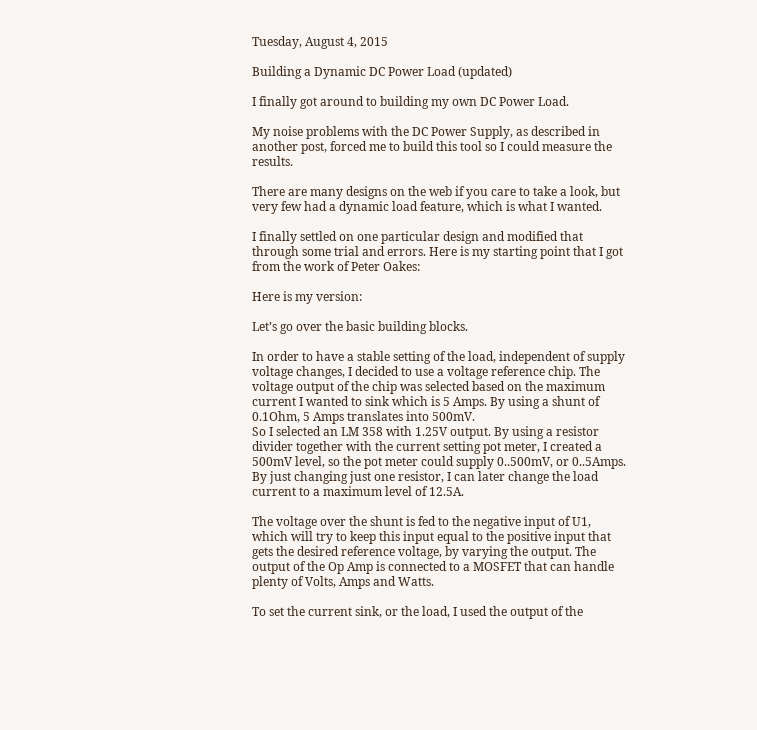Tuesday, August 4, 2015

Building a Dynamic DC Power Load (updated)

I finally got around to building my own DC Power Load.

My noise problems with the DC Power Supply, as described in another post, forced me to build this tool so I could measure the results.

There are many designs on the web if you care to take a look, but very few had a dynamic load feature, which is what I wanted.

I finally settled on one particular design and modified that through some trial and errors. Here is my starting point that I got from the work of Peter Oakes:

Here is my version:

Let’s go over the basic building blocks.

In order to have a stable setting of the load, independent of supply voltage changes, I decided to use a voltage reference chip. The voltage output of the chip was selected based on the maximum current I wanted to sink which is 5 Amps. By using a shunt of 0.1Ohm, 5 Amps translates into 500mV.
So I selected an LM 358 with 1.25V output. By using a resistor divider together with the current setting pot meter, I created a 500mV level, so the pot meter could supply 0..500mV, or 0..5Amps.
By just changing just one resistor, I can later change the load current to a maximum level of 12.5A.

The voltage over the shunt is fed to the negative input of U1, which will try to keep this input equal to the positive input that gets the desired reference voltage, by varying the output. The output of the Op Amp is connected to a MOSFET that can handle plenty of Volts, Amps and Watts.

To set the current sink, or the load, I used the output of the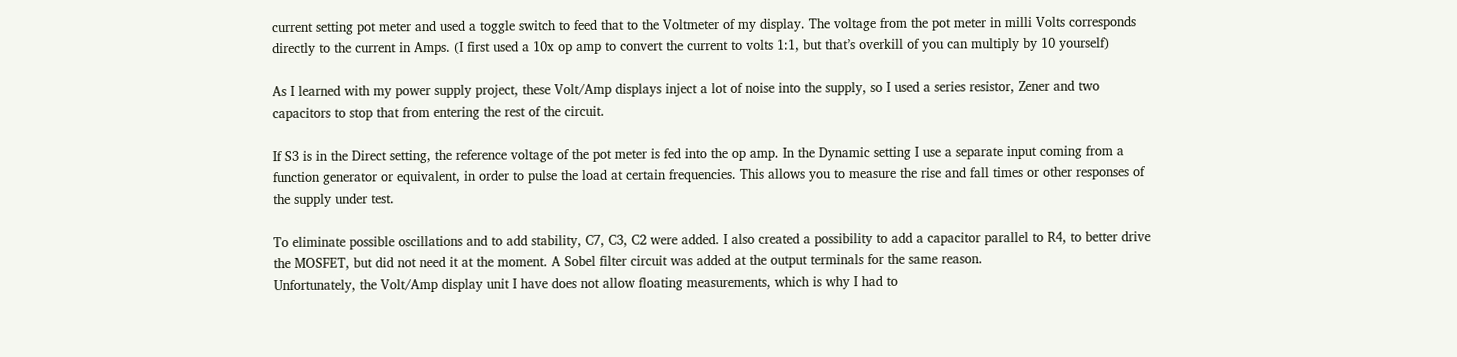current setting pot meter and used a toggle switch to feed that to the Voltmeter of my display. The voltage from the pot meter in milli Volts corresponds directly to the current in Amps. (I first used a 10x op amp to convert the current to volts 1:1, but that’s overkill of you can multiply by 10 yourself)

As I learned with my power supply project, these Volt/Amp displays inject a lot of noise into the supply, so I used a series resistor, Zener and two capacitors to stop that from entering the rest of the circuit.

If S3 is in the Direct setting, the reference voltage of the pot meter is fed into the op amp. In the Dynamic setting I use a separate input coming from a function generator or equivalent, in order to pulse the load at certain frequencies. This allows you to measure the rise and fall times or other responses of the supply under test.

To eliminate possible oscillations and to add stability, C7, C3, C2 were added. I also created a possibility to add a capacitor parallel to R4, to better drive the MOSFET, but did not need it at the moment. A Sobel filter circuit was added at the output terminals for the same reason.
Unfortunately, the Volt/Amp display unit I have does not allow floating measurements, which is why I had to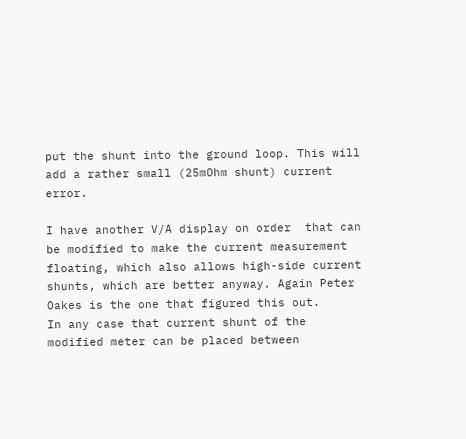put the shunt into the ground loop. This will add a rather small (25mOhm shunt) current error.

I have another V/A display on order  that can be modified to make the current measurement floating, which also allows high-side current shunts, which are better anyway. Again Peter Oakes is the one that figured this out.
In any case that current shunt of the modified meter can be placed between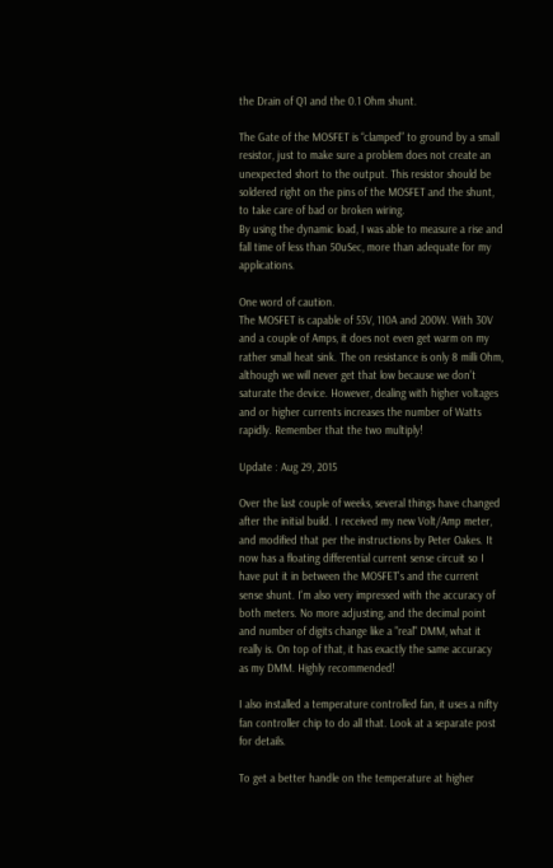the Drain of Q1 and the 0.1 Ohm shunt.

The Gate of the MOSFET is “clamped” to ground by a small resistor, just to make sure a problem does not create an unexpected short to the output. This resistor should be soldered right on the pins of the MOSFET and the shunt, to take care of bad or broken wiring.
By using the dynamic load, I was able to measure a rise and fall time of less than 50uSec, more than adequate for my applications.

One word of caution.
The MOSFET is capable of 55V, 110A and 200W. With 30V and a couple of Amps, it does not even get warm on my rather small heat sink. The on resistance is only 8 milli Ohm, although we will never get that low because we don’t saturate the device. However, dealing with higher voltages and or higher currents increases the number of Watts rapidly. Remember that the two multiply!

Update : Aug 29, 2015

Over the last couple of weeks, several things have changed after the initial build. I received my new Volt/Amp meter, and modified that per the instructions by Peter Oakes. It now has a floating differential current sense circuit so I have put it in between the MOSFET's and the current sense shunt. I'm also very impressed with the accuracy of both meters. No more adjusting, and the decimal point and number of digits change like a "real" DMM, what it really is. On top of that, it has exactly the same accuracy as my DMM. Highly recommended!

I also installed a temperature controlled fan, it uses a nifty fan controller chip to do all that. Look at a separate post for details.

To get a better handle on the temperature at higher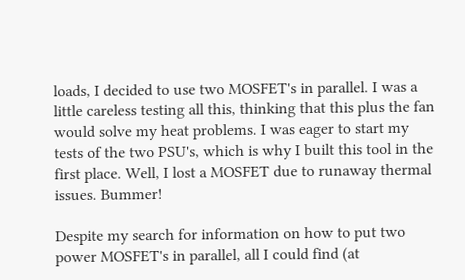loads, I decided to use two MOSFET's in parallel. I was a little careless testing all this, thinking that this plus the fan would solve my heat problems. I was eager to start my tests of the two PSU's, which is why I built this tool in the first place. Well, I lost a MOSFET due to runaway thermal issues. Bummer!

Despite my search for information on how to put two power MOSFET's in parallel, all I could find (at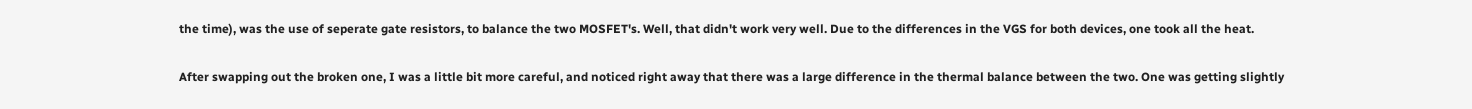the time), was the use of seperate gate resistors, to balance the two MOSFET's. Well, that didn't work very well. Due to the differences in the VGS for both devices, one took all the heat.

After swapping out the broken one, I was a little bit more careful, and noticed right away that there was a large difference in the thermal balance between the two. One was getting slightly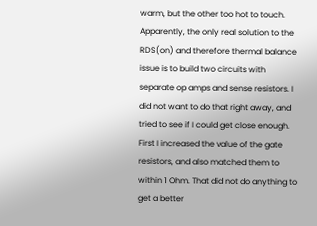warm, but the other too hot to touch. Apparently, the only real solution to the RDS(on) and therefore thermal balance issue is to build two circuits with separate op amps and sense resistors. I did not want to do that right away, and tried to see if I could get close enough. First I increased the value of the gate resistors, and also matched them to within 1 Ohm. That did not do anything to get a better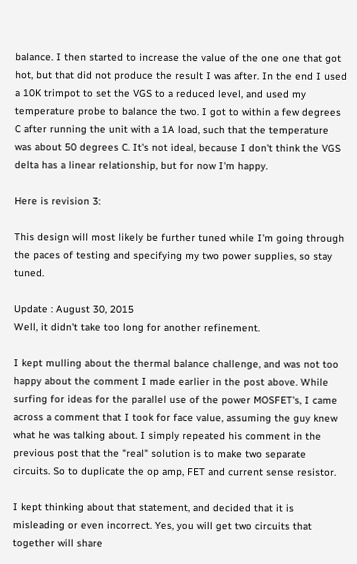balance. I then started to increase the value of the one one that got hot, but that did not produce the result I was after. In the end I used a 10K trimpot to set the VGS to a reduced level, and used my temperature probe to balance the two. I got to within a few degrees C after running the unit with a 1A load, such that the temperature was about 50 degrees C. It's not ideal, because I don't think the VGS delta has a linear relationship, but for now I'm happy.

Here is revision 3:

This design will most likely be further tuned while I'm going through the paces of testing and specifying my two power supplies, so stay tuned.

Update : August 30, 2015
Well, it didn't take too long for another refinement.

I kept mulling about the thermal balance challenge, and was not too happy about the comment I made earlier in the post above. While surfing for ideas for the parallel use of the power MOSFET's, I came across a comment that I took for face value, assuming the guy knew what he was talking about. I simply repeated his comment in the previous post that the "real" solution is to make two separate circuits. So to duplicate the op amp, FET and current sense resistor.

I kept thinking about that statement, and decided that it is misleading or even incorrect. Yes, you will get two circuits that together will share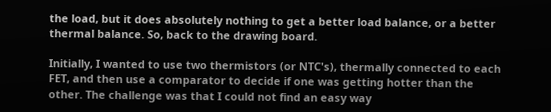the load, but it does absolutely nothing to get a better load balance, or a better thermal balance. So, back to the drawing board.

Initially, I wanted to use two thermistors (or NTC's), thermally connected to each FET, and then use a comparator to decide if one was getting hotter than the other. The challenge was that I could not find an easy way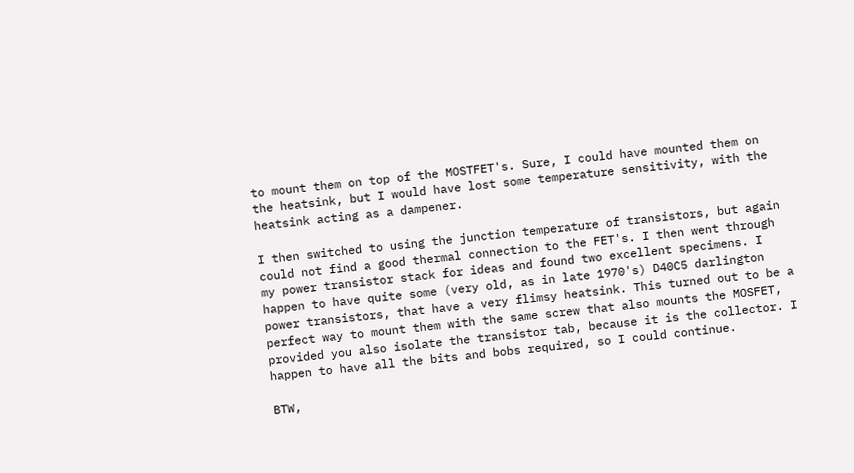to mount them on top of the MOSTFET's. Sure, I could have mounted them on the heatsink, but I would have lost some temperature sensitivity, with the heatsink acting as a dampener.

I then switched to using the junction temperature of transistors, but again could not find a good thermal connection to the FET's. I then went through my power transistor stack for ideas and found two excellent specimens. I happen to have quite some (very old, as in late 1970's) D40C5 darlington power transistors, that have a very flimsy heatsink. This turned out to be a perfect way to mount them with the same screw that also mounts the MOSFET, provided you also isolate the transistor tab, because it is the collector. I happen to have all the bits and bobs required, so I could continue.

BTW,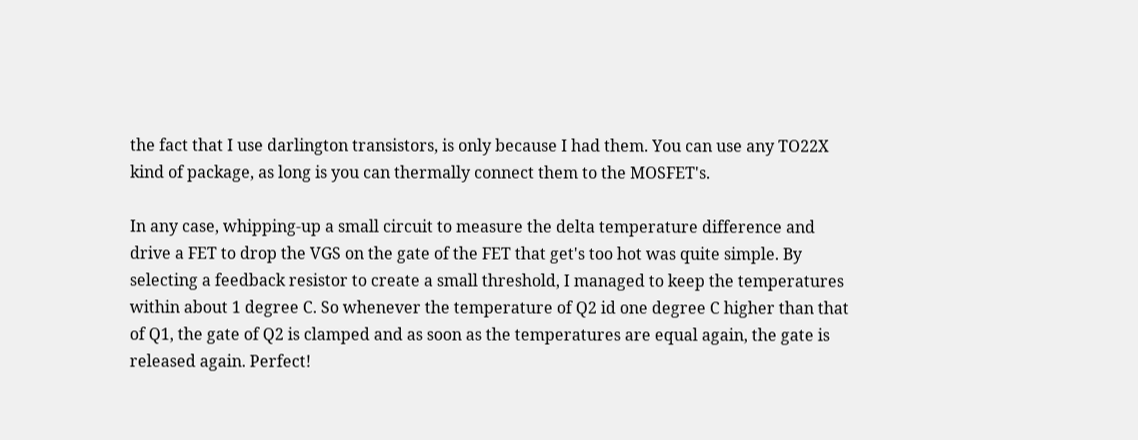the fact that I use darlington transistors, is only because I had them. You can use any TO22X kind of package, as long is you can thermally connect them to the MOSFET's.

In any case, whipping-up a small circuit to measure the delta temperature difference and drive a FET to drop the VGS on the gate of the FET that get's too hot was quite simple. By selecting a feedback resistor to create a small threshold, I managed to keep the temperatures within about 1 degree C. So whenever the temperature of Q2 id one degree C higher than that of Q1, the gate of Q2 is clamped and as soon as the temperatures are equal again, the gate is released again. Perfect!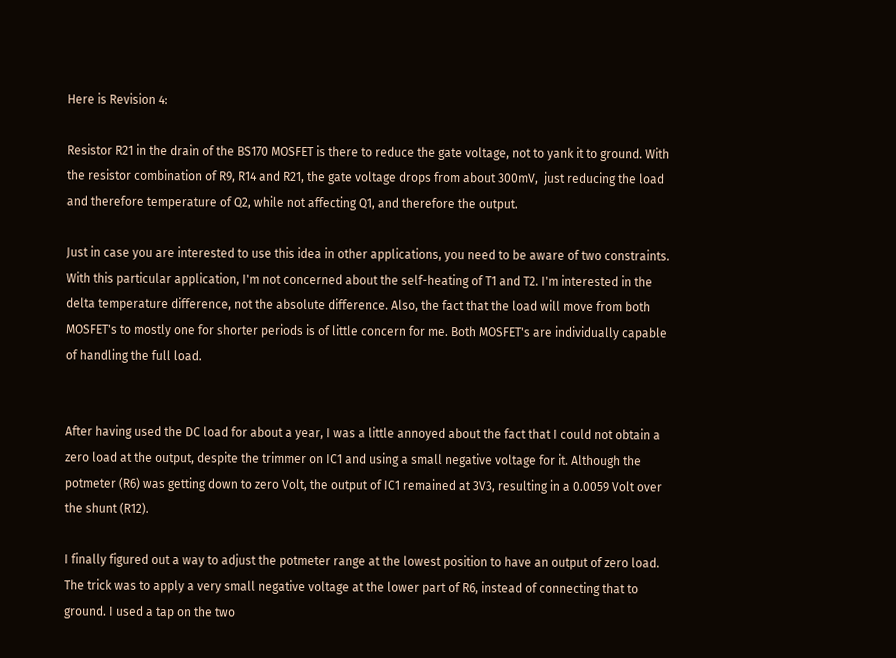Here is Revision 4:

Resistor R21 in the drain of the BS170 MOSFET is there to reduce the gate voltage, not to yank it to ground. With the resistor combination of R9, R14 and R21, the gate voltage drops from about 300mV,  just reducing the load and therefore temperature of Q2, while not affecting Q1, and therefore the output.

Just in case you are interested to use this idea in other applications, you need to be aware of two constraints. With this particular application, I'm not concerned about the self-heating of T1 and T2. I'm interested in the delta temperature difference, not the absolute difference. Also, the fact that the load will move from both MOSFET's to mostly one for shorter periods is of little concern for me. Both MOSFET's are individually capable of handling the full load.


After having used the DC load for about a year, I was a little annoyed about the fact that I could not obtain a zero load at the output, despite the trimmer on IC1 and using a small negative voltage for it. Although the potmeter (R6) was getting down to zero Volt, the output of IC1 remained at 3V3, resulting in a 0.0059 Volt over the shunt (R12).

I finally figured out a way to adjust the potmeter range at the lowest position to have an output of zero load. The trick was to apply a very small negative voltage at the lower part of R6, instead of connecting that to ground. I used a tap on the two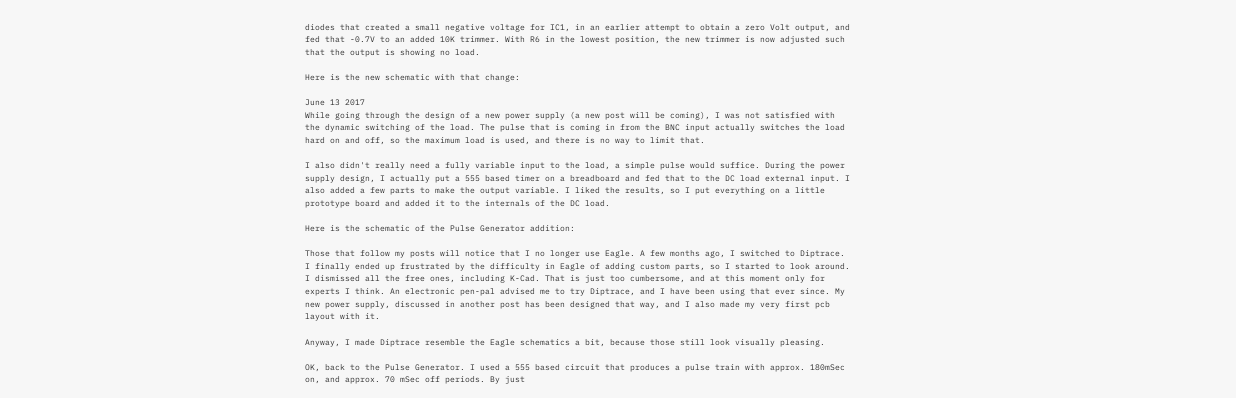diodes that created a small negative voltage for IC1, in an earlier attempt to obtain a zero Volt output, and fed that -0.7V to an added 10K trimmer. With R6 in the lowest position, the new trimmer is now adjusted such that the output is showing no load.

Here is the new schematic with that change:

June 13 2017
While going through the design of a new power supply (a new post will be coming), I was not satisfied with the dynamic switching of the load. The pulse that is coming in from the BNC input actually switches the load hard on and off, so the maximum load is used, and there is no way to limit that.

I also didn't really need a fully variable input to the load, a simple pulse would suffice. During the power supply design, I actually put a 555 based timer on a breadboard and fed that to the DC load external input. I also added a few parts to make the output variable. I liked the results, so I put everything on a little prototype board and added it to the internals of the DC load.

Here is the schematic of the Pulse Generator addition:

Those that follow my posts will notice that I no longer use Eagle. A few months ago, I switched to Diptrace. I finally ended up frustrated by the difficulty in Eagle of adding custom parts, so I started to look around. I dismissed all the free ones, including K-Cad. That is just too cumbersome, and at this moment only for experts I think. An electronic pen-pal advised me to try Diptrace, and I have been using that ever since. My new power supply, discussed in another post has been designed that way, and I also made my very first pcb layout with it.

Anyway, I made Diptrace resemble the Eagle schematics a bit, because those still look visually pleasing.

OK, back to the Pulse Generator. I used a 555 based circuit that produces a pulse train with approx. 180mSec on, and approx. 70 mSec off periods. By just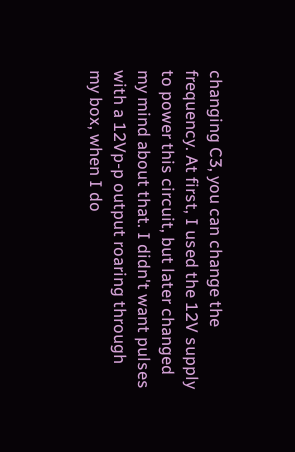changing C3, you can change the frequency. At first, I used the 12V supply to power this circuit, but later changed my mind about that. I didn't want pulses with a 12Vp-p output roaring through my box, when I do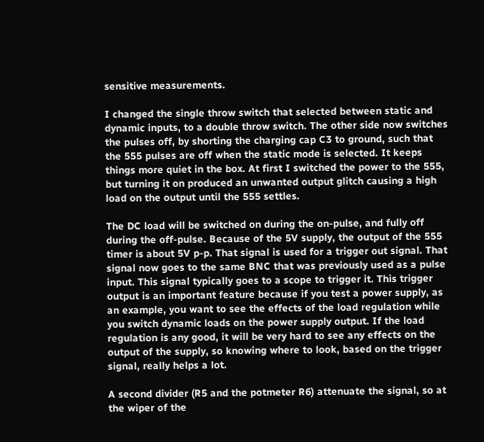sensitive measurements.

I changed the single throw switch that selected between static and dynamic inputs, to a double throw switch. The other side now switches the pulses off, by shorting the charging cap C3 to ground, such that the 555 pulses are off when the static mode is selected. It keeps things more quiet in the box. At first I switched the power to the 555, but turning it on produced an unwanted output glitch causing a high load on the output until the 555 settles.

The DC load will be switched on during the on-pulse, and fully off during the off-pulse. Because of the 5V supply, the output of the 555 timer is about 5V p-p. That signal is used for a trigger out signal. That signal now goes to the same BNC that was previously used as a pulse input. This signal typically goes to a scope to trigger it. This trigger output is an important feature because if you test a power supply, as an example, you want to see the effects of the load regulation while you switch dynamic loads on the power supply output. If the load regulation is any good, it will be very hard to see any effects on the output of the supply, so knowing where to look, based on the trigger signal, really helps a lot.

A second divider (R5 and the potmeter R6) attenuate the signal, so at the wiper of the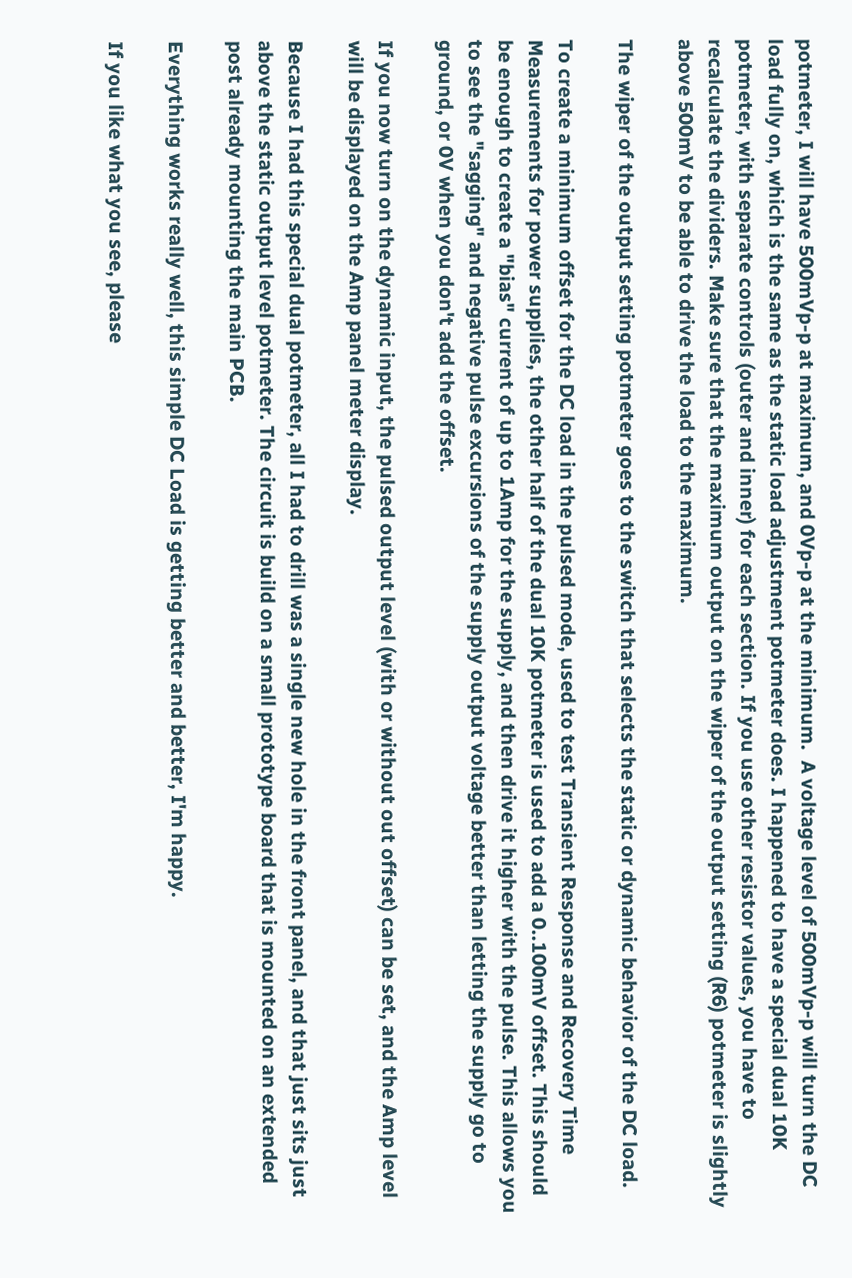potmeter, I will have 500mVp-p at maximum, and 0Vp-p at the minimum.  A voltage level of 500mVp-p will turn the DC load fully on, which is the same as the static load adjustment potmeter does. I happened to have a special dual 10K potmeter, with separate controls (outer and inner) for each section. If you use other resistor values, you have to recalculate the dividers. Make sure that the maximum output on the wiper of the output setting (R6) potmeter is slightly above 500mV to be able to drive the load to the maximum.

The wiper of the output setting potmeter goes to the switch that selects the static or dynamic behavior of the DC load.

To create a minimum offset for the DC load in the pulsed mode, used to test Transient Response and Recovery Time Measurements for power supplies, the other half of the dual 10K potmeter is used to add a 0..100mV offset. This should be enough to create a "bias" current of up to 1Amp for the supply, and then drive it higher with the pulse. This allows you to see the "sagging" and negative pulse excursions of the supply output voltage better than letting the supply go to ground, or 0V when you don't add the offset.

If you now turn on the dynamic input, the pulsed output level (with or without out offset) can be set, and the Amp level will be displayed on the Amp panel meter display.

Because I had this special dual potmeter, all I had to drill was a single new hole in the front panel, and that just sits just above the static output level potmeter. The circuit is build on a small prototype board that is mounted on an extended post already mounting the main PCB.

Everything works really well, this simple DC Load is getting better and better, I'm happy.

If you like what you see, please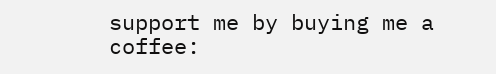support me by buying me a coffee: